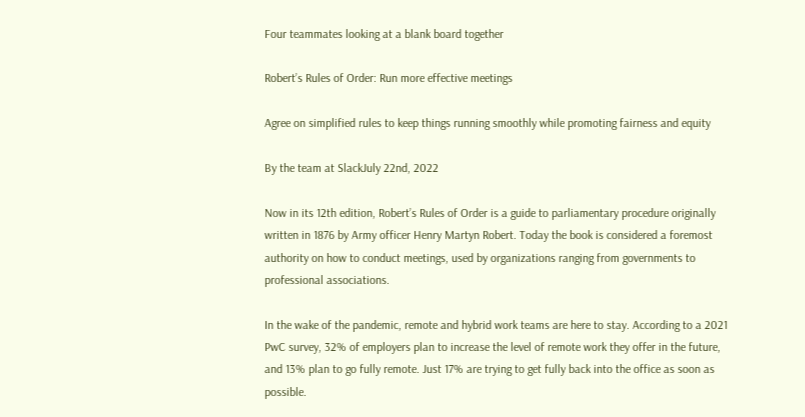Four teammates looking at a blank board together

Robert’s Rules of Order: Run more effective meetings

Agree on simplified rules to keep things running smoothly while promoting fairness and equity

By the team at SlackJuly 22nd, 2022

Now in its 12th edition, Robert’s Rules of Order is a guide to parliamentary procedure originally written in 1876 by Army officer Henry Martyn Robert. Today the book is considered a foremost authority on how to conduct meetings, used by organizations ranging from governments to professional associations.

In the wake of the pandemic, remote and hybrid work teams are here to stay. According to a 2021 PwC survey, 32% of employers plan to increase the level of remote work they offer in the future, and 13% plan to go fully remote. Just 17% are trying to get fully back into the office as soon as possible.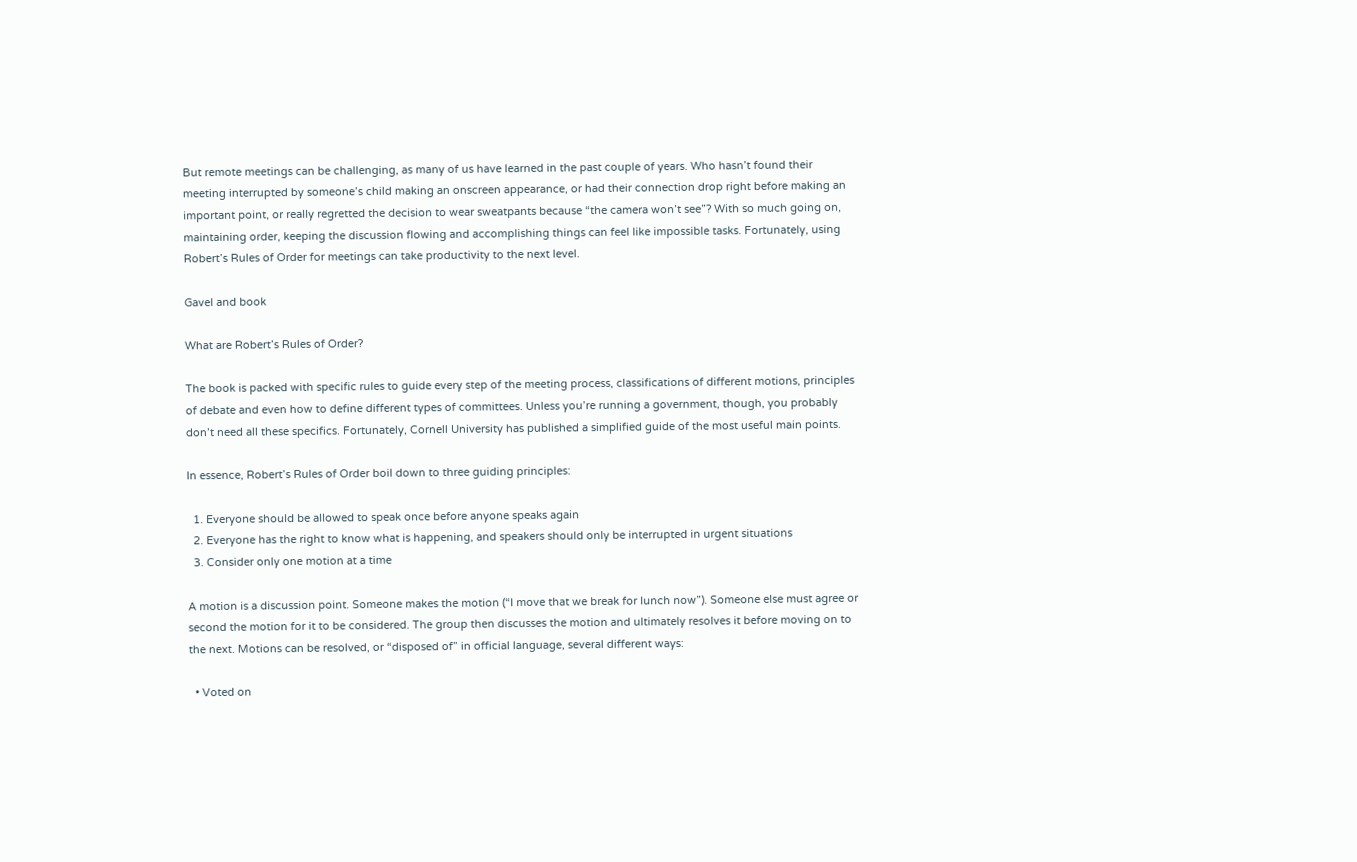But remote meetings can be challenging, as many of us have learned in the past couple of years. Who hasn’t found their meeting interrupted by someone’s child making an onscreen appearance, or had their connection drop right before making an important point, or really regretted the decision to wear sweatpants because “the camera won’t see”? With so much going on, maintaining order, keeping the discussion flowing and accomplishing things can feel like impossible tasks. Fortunately, using Robert’s Rules of Order for meetings can take productivity to the next level.

Gavel and book

What are Robert’s Rules of Order?

The book is packed with specific rules to guide every step of the meeting process, classifications of different motions, principles of debate and even how to define different types of committees. Unless you’re running a government, though, you probably don’t need all these specifics. Fortunately, Cornell University has published a simplified guide of the most useful main points.

In essence, Robert’s Rules of Order boil down to three guiding principles:

  1. Everyone should be allowed to speak once before anyone speaks again
  2. Everyone has the right to know what is happening, and speakers should only be interrupted in urgent situations
  3. Consider only one motion at a time

A motion is a discussion point. Someone makes the motion (“I move that we break for lunch now”). Someone else must agree or second the motion for it to be considered. The group then discusses the motion and ultimately resolves it before moving on to the next. Motions can be resolved, or “disposed of” in official language, several different ways:

  • Voted on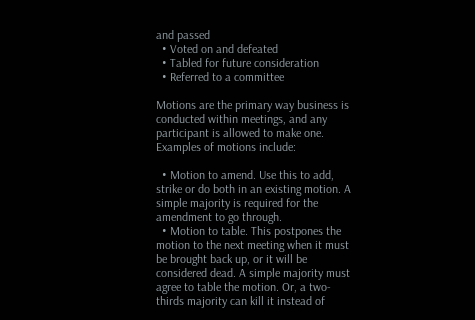and passed
  • Voted on and defeated
  • Tabled for future consideration
  • Referred to a committee

Motions are the primary way business is conducted within meetings, and any participant is allowed to make one. Examples of motions include:

  • Motion to amend. Use this to add, strike or do both in an existing motion. A simple majority is required for the amendment to go through.
  • Motion to table. This postpones the motion to the next meeting when it must be brought back up, or it will be considered dead. A simple majority must agree to table the motion. Or, a two-thirds majority can kill it instead of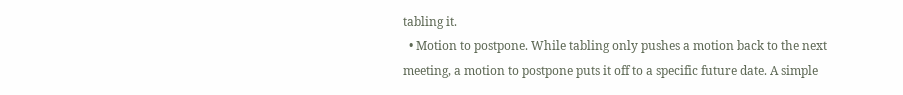tabling it.
  • Motion to postpone. While tabling only pushes a motion back to the next meeting, a motion to postpone puts it off to a specific future date. A simple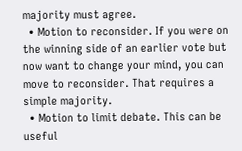majority must agree.
  • Motion to reconsider. If you were on the winning side of an earlier vote but now want to change your mind, you can move to reconsider. That requires a simple majority.
  • Motion to limit debate. This can be useful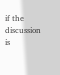if the discussion is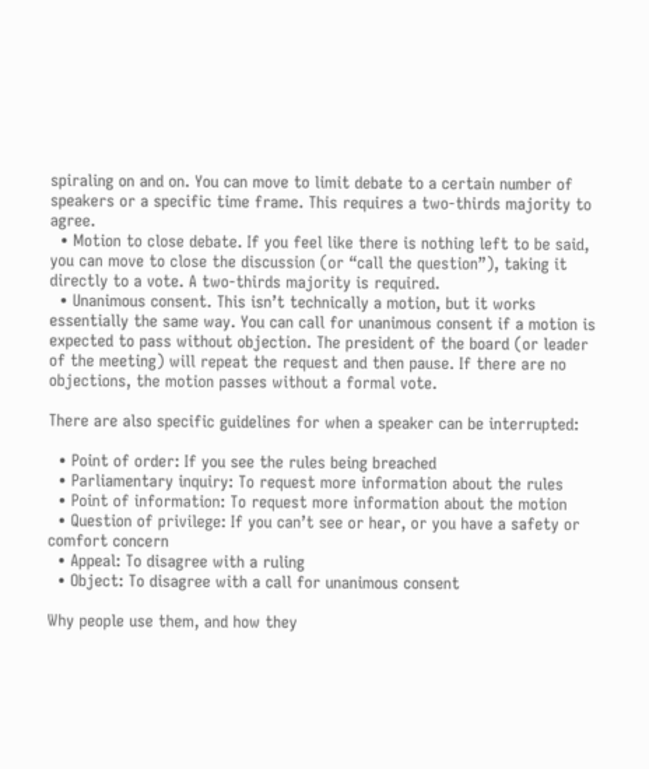spiraling on and on. You can move to limit debate to a certain number of speakers or a specific time frame. This requires a two-thirds majority to agree.
  • Motion to close debate. If you feel like there is nothing left to be said, you can move to close the discussion (or “call the question”), taking it directly to a vote. A two-thirds majority is required.
  • Unanimous consent. This isn’t technically a motion, but it works essentially the same way. You can call for unanimous consent if a motion is expected to pass without objection. The president of the board (or leader of the meeting) will repeat the request and then pause. If there are no objections, the motion passes without a formal vote.

There are also specific guidelines for when a speaker can be interrupted:

  • Point of order: If you see the rules being breached
  • Parliamentary inquiry: To request more information about the rules
  • Point of information: To request more information about the motion
  • Question of privilege: If you can’t see or hear, or you have a safety or comfort concern
  • Appeal: To disagree with a ruling
  • Object: To disagree with a call for unanimous consent

Why people use them, and how they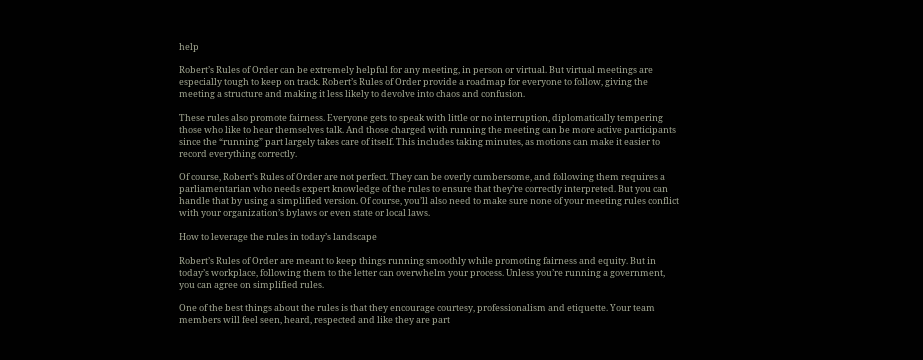help

Robert’s Rules of Order can be extremely helpful for any meeting, in person or virtual. But virtual meetings are especially tough to keep on track. Robert’s Rules of Order provide a roadmap for everyone to follow, giving the meeting a structure and making it less likely to devolve into chaos and confusion.

These rules also promote fairness. Everyone gets to speak with little or no interruption, diplomatically tempering those who like to hear themselves talk. And those charged with running the meeting can be more active participants since the “running” part largely takes care of itself. This includes taking minutes, as motions can make it easier to record everything correctly.

Of course, Robert’s Rules of Order are not perfect. They can be overly cumbersome, and following them requires a parliamentarian who needs expert knowledge of the rules to ensure that they’re correctly interpreted. But you can handle that by using a simplified version. Of course, you’ll also need to make sure none of your meeting rules conflict with your organization’s bylaws or even state or local laws.

How to leverage the rules in today’s landscape

Robert’s Rules of Order are meant to keep things running smoothly while promoting fairness and equity. But in today’s workplace, following them to the letter can overwhelm your process. Unless you’re running a government, you can agree on simplified rules.

One of the best things about the rules is that they encourage courtesy, professionalism and etiquette. Your team members will feel seen, heard, respected and like they are part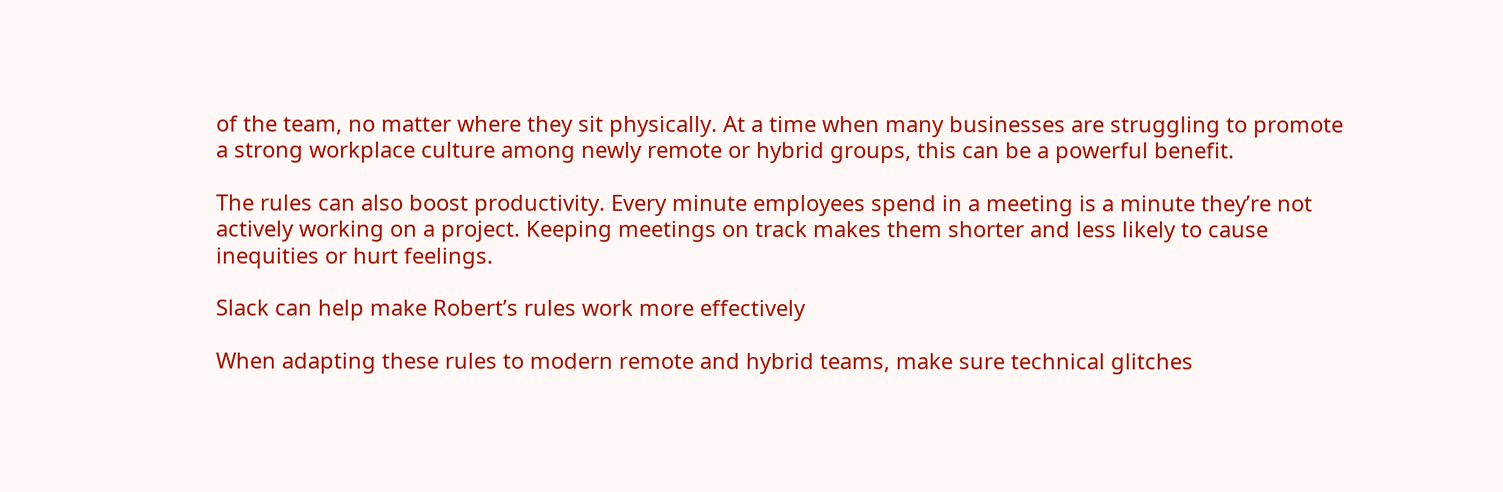of the team, no matter where they sit physically. At a time when many businesses are struggling to promote a strong workplace culture among newly remote or hybrid groups, this can be a powerful benefit.

The rules can also boost productivity. Every minute employees spend in a meeting is a minute they’re not actively working on a project. Keeping meetings on track makes them shorter and less likely to cause inequities or hurt feelings.

Slack can help make Robert’s rules work more effectively

When adapting these rules to modern remote and hybrid teams, make sure technical glitches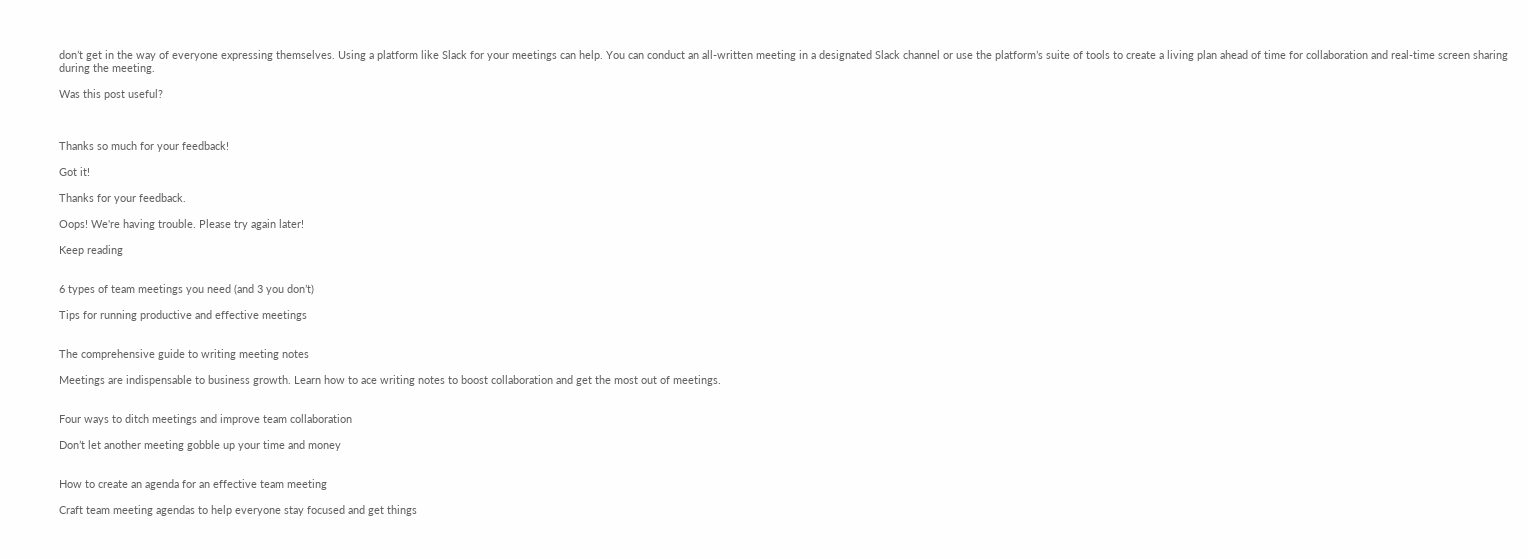don’t get in the way of everyone expressing themselves. Using a platform like Slack for your meetings can help. You can conduct an all-written meeting in a designated Slack channel or use the platform’s suite of tools to create a living plan ahead of time for collaboration and real-time screen sharing during the meeting.

Was this post useful?



Thanks so much for your feedback!

Got it!

Thanks for your feedback.

Oops! We're having trouble. Please try again later!

Keep reading


6 types of team meetings you need (and 3 you don’t)

Tips for running productive and effective meetings


The comprehensive guide to writing meeting notes

Meetings are indispensable to business growth. Learn how to ace writing notes to boost collaboration and get the most out of meetings.


Four ways to ditch meetings and improve team collaboration

Don’t let another meeting gobble up your time and money


How to create an agenda for an effective team meeting

Craft team meeting agendas to help everyone stay focused and get things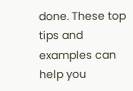done. These top tips and examples can help you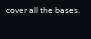cover all the bases.